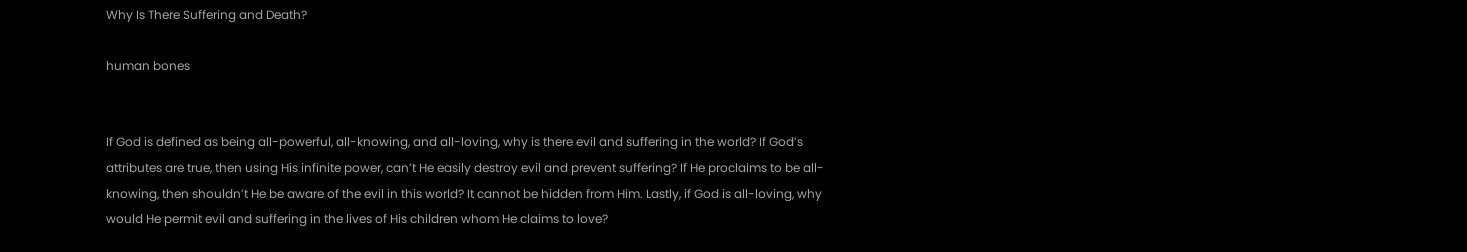Why Is There Suffering and Death?

human bones


If God is defined as being all-powerful, all-knowing, and all-loving, why is there evil and suffering in the world? If God’s attributes are true, then using His infinite power, can’t He easily destroy evil and prevent suffering? If He proclaims to be all-knowing, then shouldn’t He be aware of the evil in this world? It cannot be hidden from Him. Lastly, if God is all-loving, why would He permit evil and suffering in the lives of His children whom He claims to love?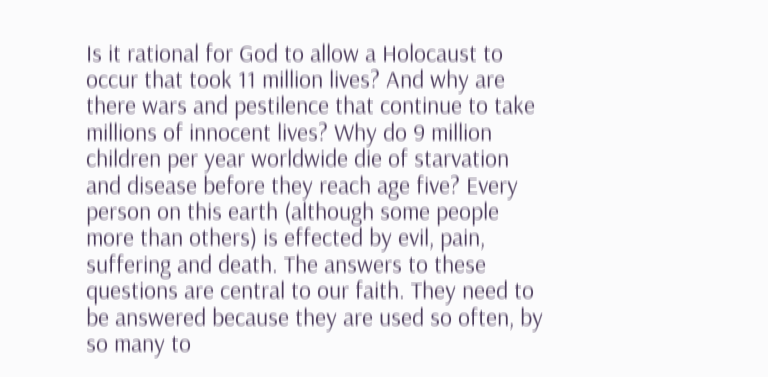Is it rational for God to allow a Holocaust to occur that took 11 million lives? And why are there wars and pestilence that continue to take millions of innocent lives? Why do 9 million children per year worldwide die of starvation and disease before they reach age five? Every person on this earth (although some people more than others) is effected by evil, pain, suffering and death. The answers to these questions are central to our faith. They need to be answered because they are used so often, by so many to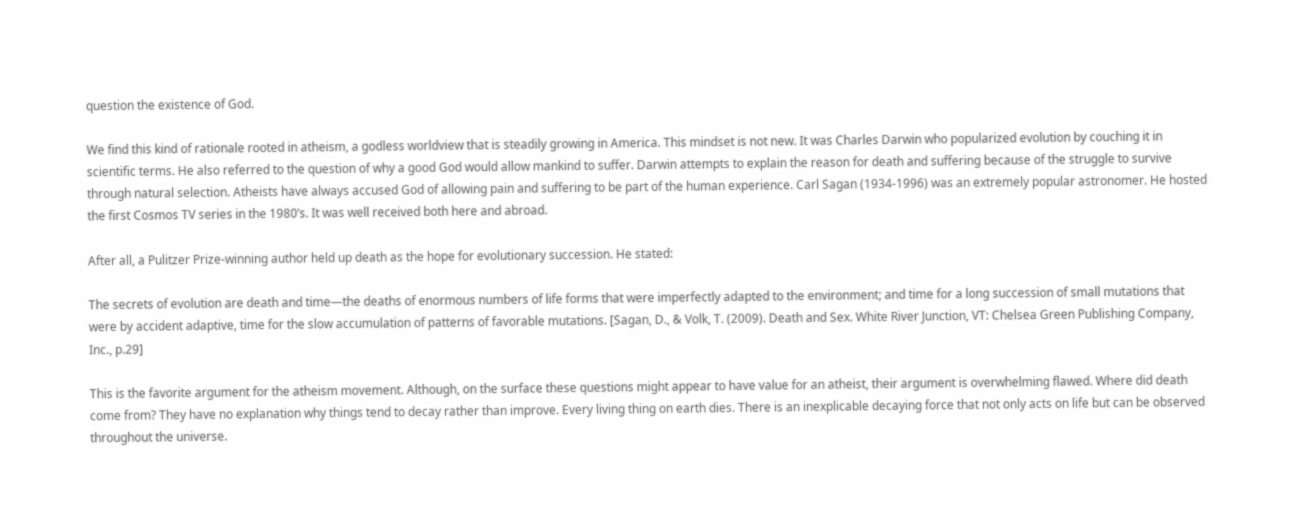question the existence of God.

We find this kind of rationale rooted in atheism, a godless worldview that is steadily growing in America. This mindset is not new. It was Charles Darwin who popularized evolution by couching it in scientific terms. He also referred to the question of why a good God would allow mankind to suffer. Darwin attempts to explain the reason for death and suffering because of the struggle to survive through natural selection. Atheists have always accused God of allowing pain and suffering to be part of the human experience. Carl Sagan (1934-1996) was an extremely popular astronomer. He hosted the first Cosmos TV series in the 1980’s. It was well received both here and abroad.

After all, a Pulitzer Prize-winning author held up death as the hope for evolutionary succession. He stated:

The secrets of evolution are death and time—the deaths of enormous numbers of life forms that were imperfectly adapted to the environment; and time for a long succession of small mutations that were by accident adaptive, time for the slow accumulation of patterns of favorable mutations. [Sagan, D., & Volk, T. (2009). Death and Sex. White River Junction, VT: Chelsea Green Publishing Company, Inc., p.29]

This is the favorite argument for the atheism movement. Although, on the surface these questions might appear to have value for an atheist, their argument is overwhelming flawed. Where did death come from? They have no explanation why things tend to decay rather than improve. Every living thing on earth dies. There is an inexplicable decaying force that not only acts on life but can be observed throughout the universe.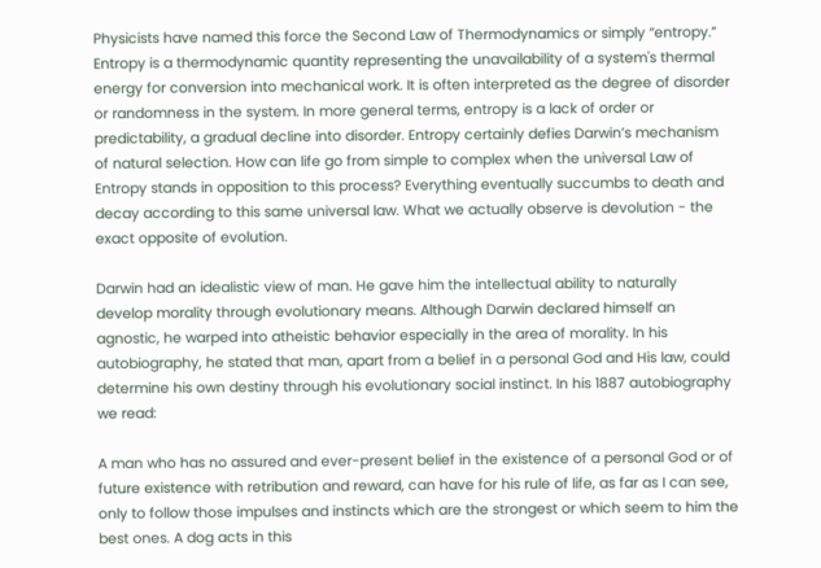Physicists have named this force the Second Law of Thermodynamics or simply “entropy.” Entropy is a thermodynamic quantity representing the unavailability of a system's thermal energy for conversion into mechanical work. It is often interpreted as the degree of disorder or randomness in the system. In more general terms, entropy is a lack of order or predictability, a gradual decline into disorder. Entropy certainly defies Darwin’s mechanism of natural selection. How can life go from simple to complex when the universal Law of Entropy stands in opposition to this process? Everything eventually succumbs to death and decay according to this same universal law. What we actually observe is devolution - the exact opposite of evolution.

Darwin had an idealistic view of man. He gave him the intellectual ability to naturally develop morality through evolutionary means. Although Darwin declared himself an agnostic, he warped into atheistic behavior especially in the area of morality. In his autobiography, he stated that man, apart from a belief in a personal God and His law, could determine his own destiny through his evolutionary social instinct. In his 1887 autobiography we read:

A man who has no assured and ever-present belief in the existence of a personal God or of future existence with retribution and reward, can have for his rule of life, as far as I can see, only to follow those impulses and instincts which are the strongest or which seem to him the best ones. A dog acts in this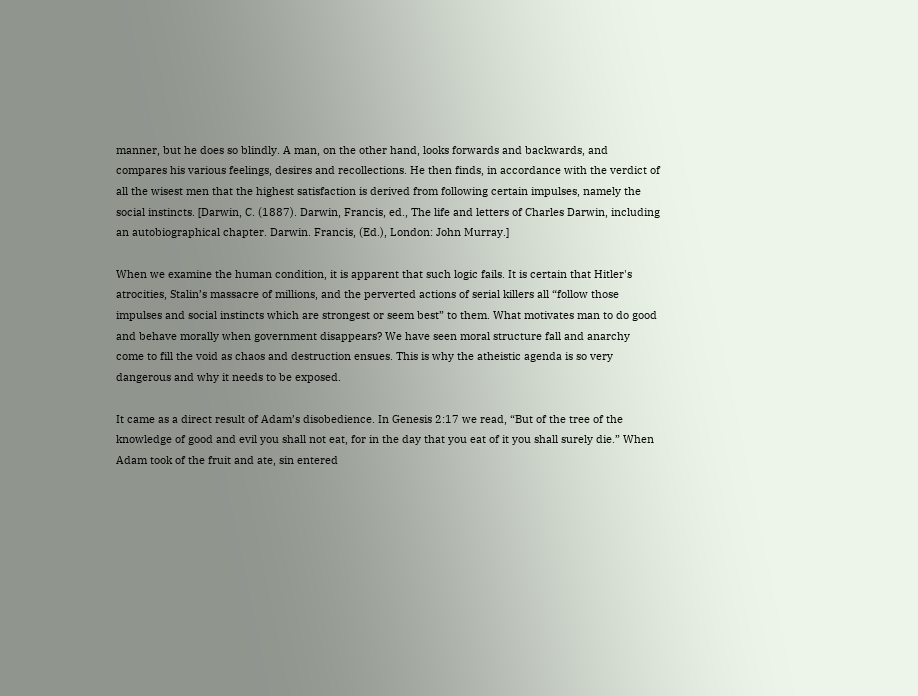manner, but he does so blindly. A man, on the other hand, looks forwards and backwards, and compares his various feelings, desires and recollections. He then finds, in accordance with the verdict of all the wisest men that the highest satisfaction is derived from following certain impulses, namely the social instincts. [Darwin, C. (1887). Darwin, Francis, ed., The life and letters of Charles Darwin, including an autobiographical chapter. Darwin. Francis, (Ed.), London: John Murray.]

When we examine the human condition, it is apparent that such logic fails. It is certain that Hitler's atrocities, Stalin’s massacre of millions, and the perverted actions of serial killers all “follow those impulses and social instincts which are strongest or seem best” to them. What motivates man to do good and behave morally when government disappears? We have seen moral structure fall and anarchy come to fill the void as chaos and destruction ensues. This is why the atheistic agenda is so very dangerous and why it needs to be exposed.

It came as a direct result of Adam’s disobedience. In Genesis 2:17 we read, “But of the tree of the knowledge of good and evil you shall not eat, for in the day that you eat of it you shall surely die.” When Adam took of the fruit and ate, sin entered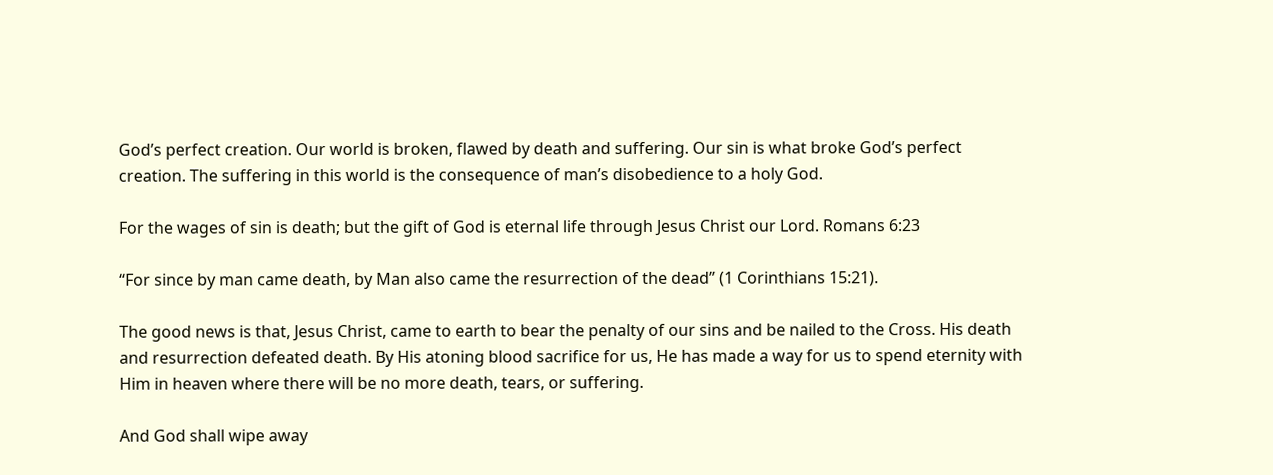God’s perfect creation. Our world is broken, flawed by death and suffering. Our sin is what broke God’s perfect creation. The suffering in this world is the consequence of man’s disobedience to a holy God.

For the wages of sin is death; but the gift of God is eternal life through Jesus Christ our Lord. Romans 6:23

“For since by man came death, by Man also came the resurrection of the dead” (1 Corinthians 15:21).

The good news is that, Jesus Christ, came to earth to bear the penalty of our sins and be nailed to the Cross. His death and resurrection defeated death. By His atoning blood sacrifice for us, He has made a way for us to spend eternity with Him in heaven where there will be no more death, tears, or suffering.

And God shall wipe away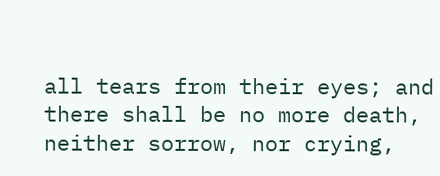all tears from their eyes; and there shall be no more death, neither sorrow, nor crying,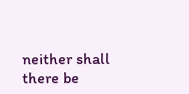neither shall there be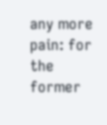any more pain: for the former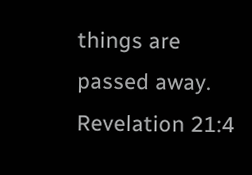things are passed away. Revelation 21:4